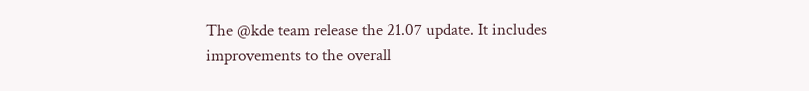The @kde team release the 21.07 update. It includes improvements to the overall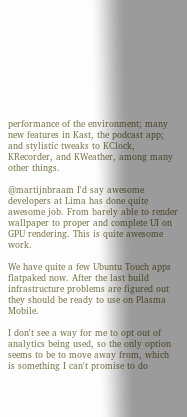performance of the environment; many new features in Kast, the podcast app; and stylistic tweaks to KClock, KRecorder, and KWeather, among many other things.

@martijnbraam I'd say awesome developers at Lima has done quite awesome job. From barely able to render wallpaper to proper and complete UI on GPU rendering. This is quite awesome work.

We have quite a few Ubuntu Touch apps flatpaked now. After the last build infrastructure problems are figured out they should be ready to use on Plasma Mobile.

I don't see a way for me to opt out of analytics being used, so the only option seems to be to move away from, which is something I can't promise to do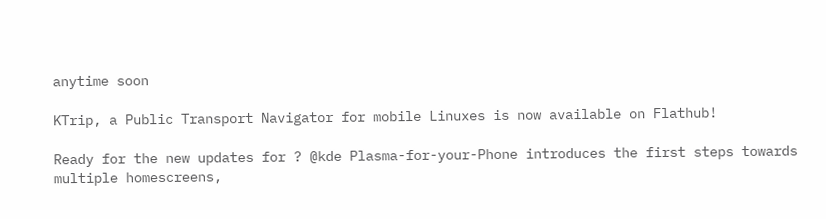anytime soon

KTrip, a Public Transport Navigator for mobile Linuxes is now available on Flathub!

Ready for the new updates for ? @kde Plasma-for-your-Phone introduces the first steps towards multiple homescreens,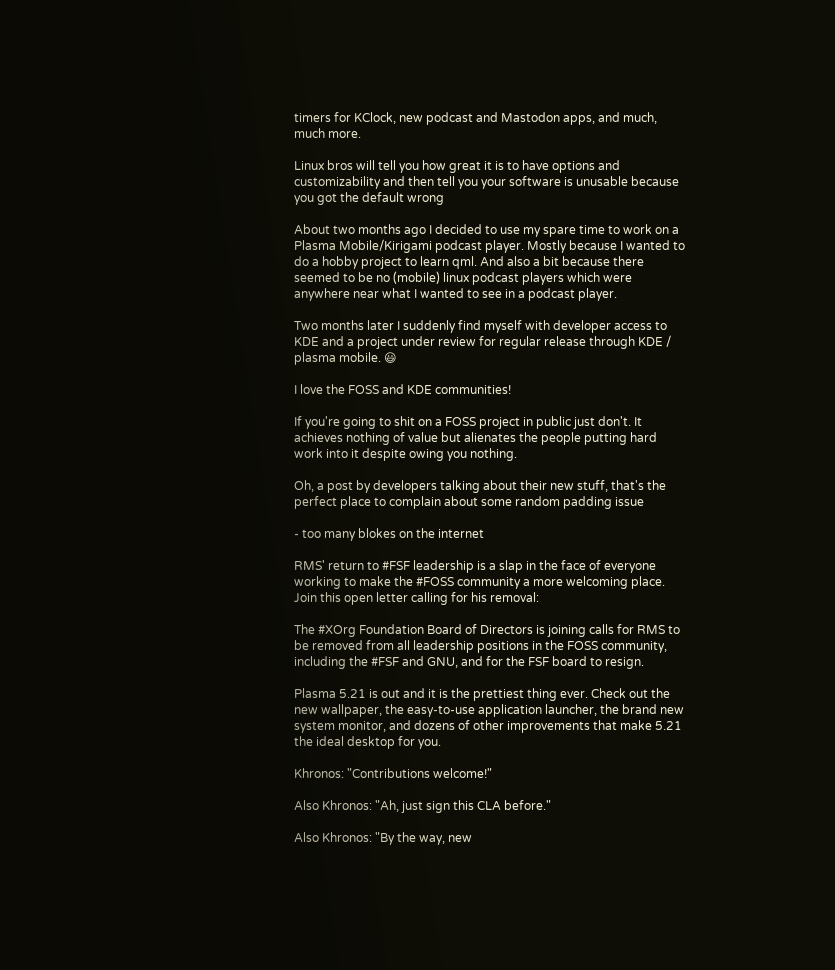timers for KClock, new podcast and Mastodon apps, and much, much more.

Linux bros will tell you how great it is to have options and customizability and then tell you your software is unusable because you got the default wrong

About two months ago I decided to use my spare time to work on a Plasma Mobile/Kirigami podcast player. Mostly because I wanted to do a hobby project to learn qml. And also a bit because there seemed to be no (mobile) linux podcast players which were anywhere near what I wanted to see in a podcast player.

Two months later I suddenly find myself with developer access to KDE and a project under review for regular release through KDE / plasma mobile. 😃

I love the FOSS and KDE communities!

If you're going to shit on a FOSS project in public just don't. It achieves nothing of value but alienates the people putting hard work into it despite owing you nothing.

Oh, a post by developers talking about their new stuff, that's the perfect place to complain about some random padding issue

- too many blokes on the internet

RMS' return to #FSF leadership is a slap in the face of everyone working to make the #FOSS community a more welcoming place. Join this open letter calling for his removal:

The #XOrg Foundation Board of Directors is joining calls for RMS to be removed from all leadership positions in the FOSS community, including the #FSF and GNU, and for the FSF board to resign.

Plasma 5.21 is out and it is the prettiest thing ever. Check out the new wallpaper, the easy-to-use application launcher, the brand new system monitor, and dozens of other improvements that make 5.21 the ideal desktop for you.

Khronos: "Contributions welcome!"

Also Khronos: "Ah, just sign this CLA before."

Also Khronos: "By the way, new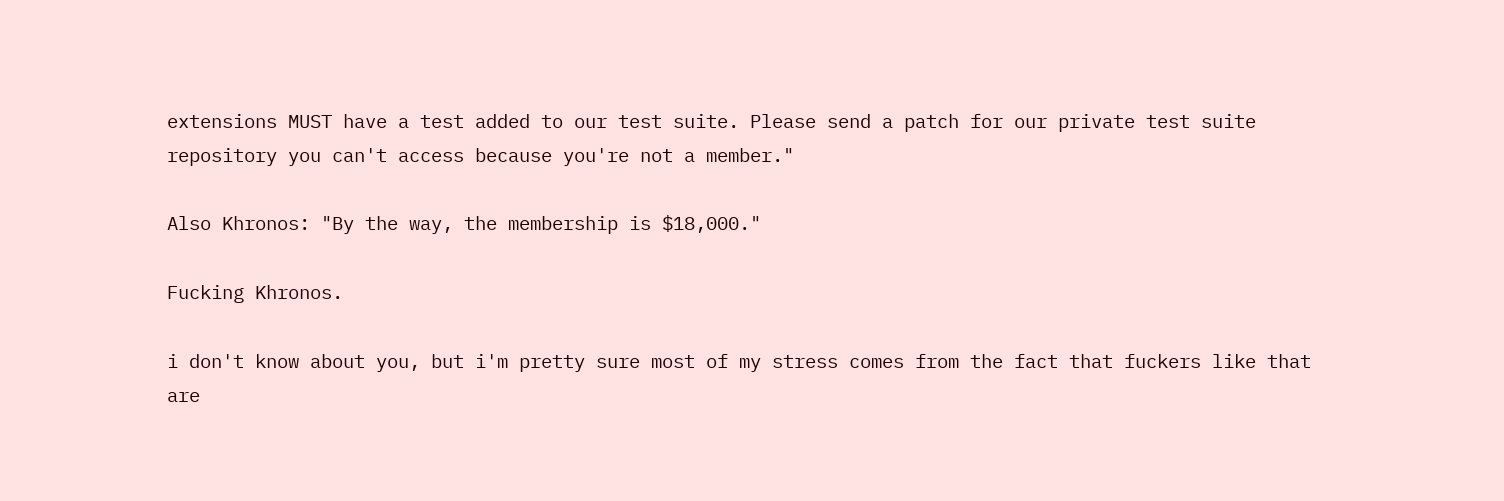extensions MUST have a test added to our test suite. Please send a patch for our private test suite repository you can't access because you're not a member."

Also Khronos: "By the way, the membership is $18,000."

Fucking Khronos.

i don't know about you, but i'm pretty sure most of my stress comes from the fact that fuckers like that are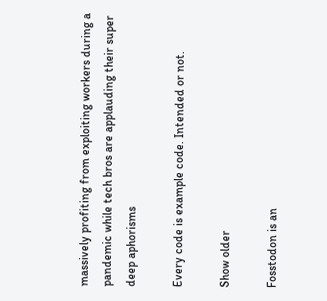massively profiting from exploiting workers during a pandemic while tech bros are applauding their super deep aphorisms

Every code is example code. Intended or not.

Show older

Fosstodon is an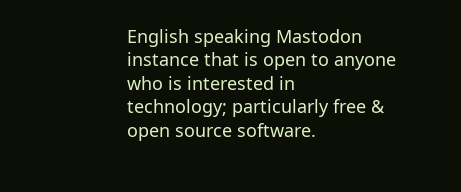English speaking Mastodon instance that is open to anyone who is interested in technology; particularly free & open source software.